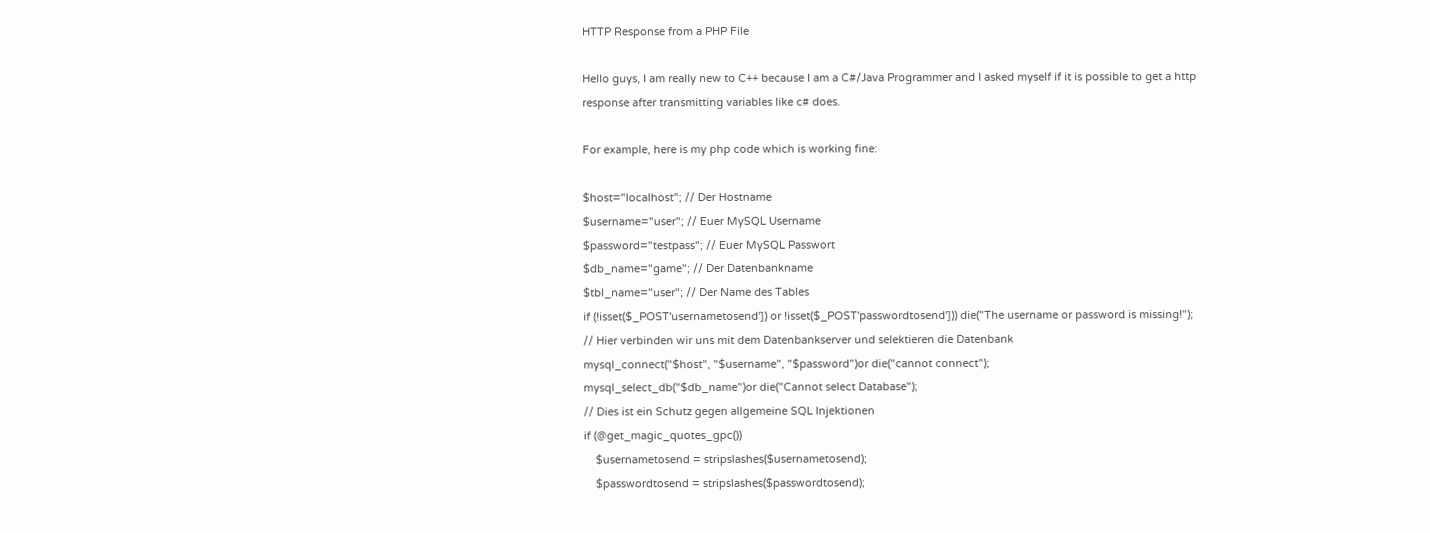HTTP Response from a PHP File

Hello guys, I am really new to C++ because I am a C#/Java Programmer and I asked myself if it is possible to get a http response after transmitting variables like c# does.

For example, here is my php code which is working fine:

$host="localhost"; // Der Hostname
$username="user"; // Euer MySQL Username
$password="testpass"; // Euer MySQL Passwort
$db_name="game"; // Der Datenbankname
$tbl_name="user"; // Der Name des Tables
if (!isset($_POST'usernametosend']) or !isset($_POST'passwordtosend'])) die("The username or password is missing!");
// Hier verbinden wir uns mit dem Datenbankserver und selektieren die Datenbank
mysql_connect("$host", "$username", "$password")or die("cannot connect");
mysql_select_db("$db_name")or die("Cannot select Database");
// Dies ist ein Schutz gegen allgemeine SQL Injektionen
if (@get_magic_quotes_gpc())
    $usernametosend = stripslashes($usernametosend);
    $passwordtosend = stripslashes($passwordtosend);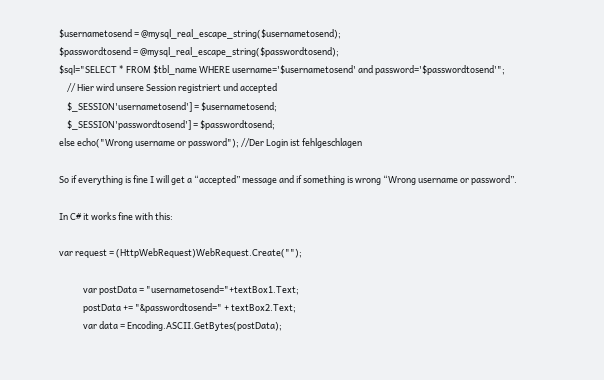$usernametosend = @mysql_real_escape_string($usernametosend);
$passwordtosend = @mysql_real_escape_string($passwordtosend);
$sql="SELECT * FROM $tbl_name WHERE username='$usernametosend' and password='$passwordtosend'";
    // Hier wird unsere Session registriert und accepted
    $_SESSION'usernametosend'] = $usernametosend;
    $_SESSION'passwordtosend'] = $passwordtosend;
else echo("Wrong username or password"); //Der Login ist fehlgeschlagen

So if everything is fine I will get a “accepted” message and if something is wrong “Wrong username or password”.

In C# it works fine with this:

var request = (HttpWebRequest)WebRequest.Create("");

            var postData = "usernametosend="+textBox1.Text;
            postData += "&passwordtosend=" + textBox2.Text;
            var data = Encoding.ASCII.GetBytes(postData);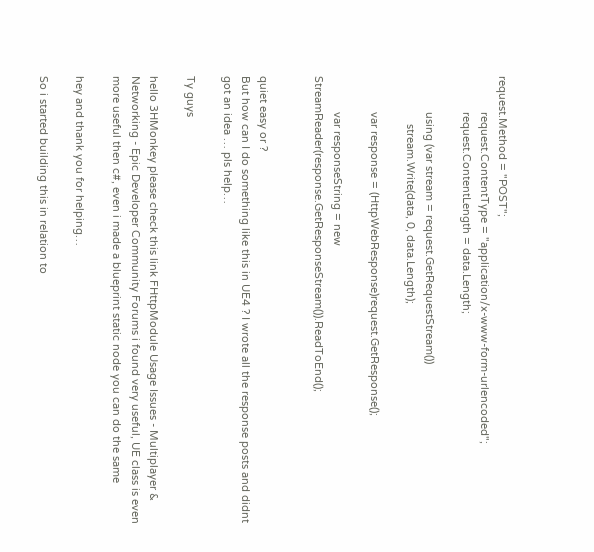request.Method = "POST";
            request.ContentType = "application/x-www-form-urlencoded";
            request.ContentLength = data.Length;

            using (var stream = request.GetRequestStream())
                stream.Write(data, 0, data.Length);

            var response = (HttpWebResponse)request.GetResponse();

            var responseString = new StreamReader(response.GetResponseStream()).ReadToEnd();


quiet easy or ?
But how can I do something like this in UE4 ? I wrote all the response posts and didnt got an idea … pls help…

Ty guys

hello 3HMonkey please check this link FHttpModule Usage Issues - Multiplayer & Networking - Epic Developer Community Forums i found very useful, UE class is even more useful then c#, even i made a blueprint static node you can do the same

hey and thank you for helping…

So i started building this in relation to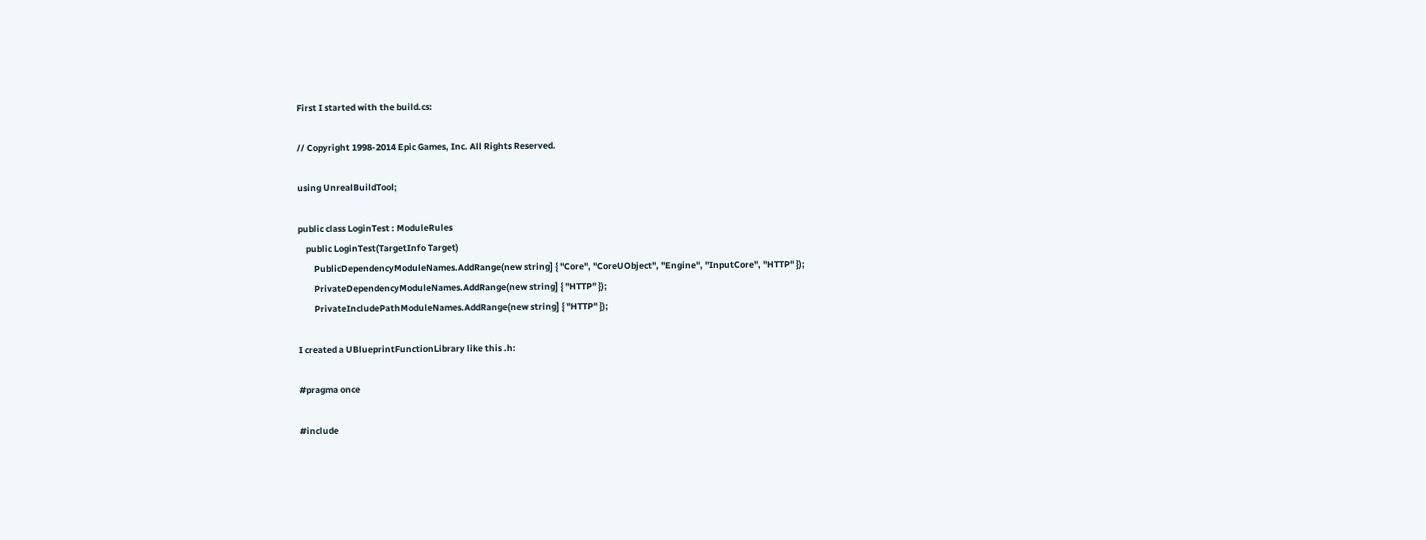First I started with the build.cs:

// Copyright 1998-2014 Epic Games, Inc. All Rights Reserved.

using UnrealBuildTool;

public class LoginTest : ModuleRules
    public LoginTest(TargetInfo Target)
        PublicDependencyModuleNames.AddRange(new string] { "Core", "CoreUObject", "Engine", "InputCore", "HTTP" });
        PrivateDependencyModuleNames.AddRange(new string] { "HTTP" });
        PrivateIncludePathModuleNames.AddRange(new string] { "HTTP" });

I created a UBlueprintFunctionLibrary like this .h:

#pragma once

#include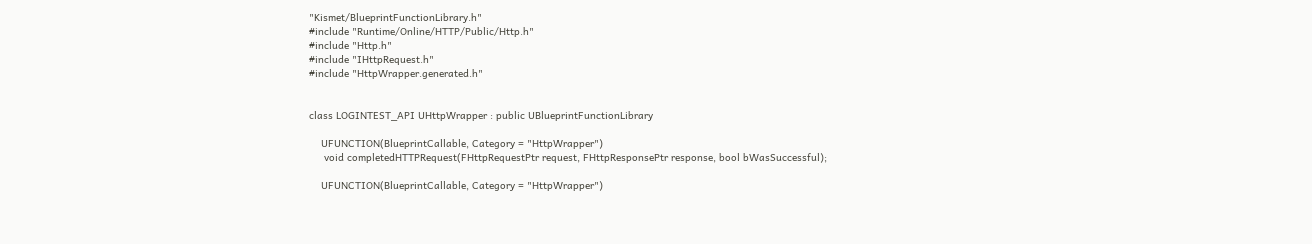"Kismet/BlueprintFunctionLibrary.h"
#include "Runtime/Online/HTTP/Public/Http.h"
#include "Http.h"
#include "IHttpRequest.h"
#include "HttpWrapper.generated.h"


class LOGINTEST_API UHttpWrapper : public UBlueprintFunctionLibrary

    UFUNCTION(BlueprintCallable, Category = "HttpWrapper")
     void completedHTTPRequest(FHttpRequestPtr request, FHttpResponsePtr response, bool bWasSuccessful);

    UFUNCTION(BlueprintCallable, Category = "HttpWrapper")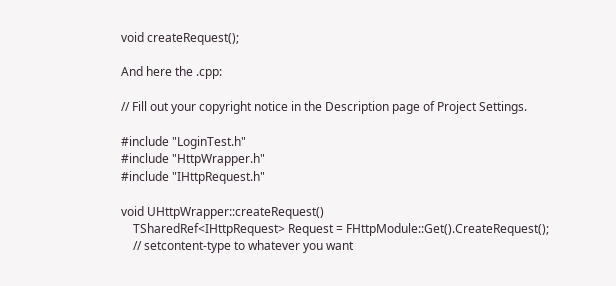void createRequest();

And here the .cpp:

// Fill out your copyright notice in the Description page of Project Settings.

#include "LoginTest.h"
#include "HttpWrapper.h"
#include "IHttpRequest.h"

void UHttpWrapper::createRequest()
    TSharedRef<IHttpRequest> Request = FHttpModule::Get().CreateRequest();
    // setcontent-type to whatever you want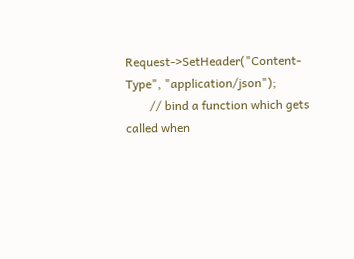Request->SetHeader("Content-Type", "application/json");
        // bind a function which gets called when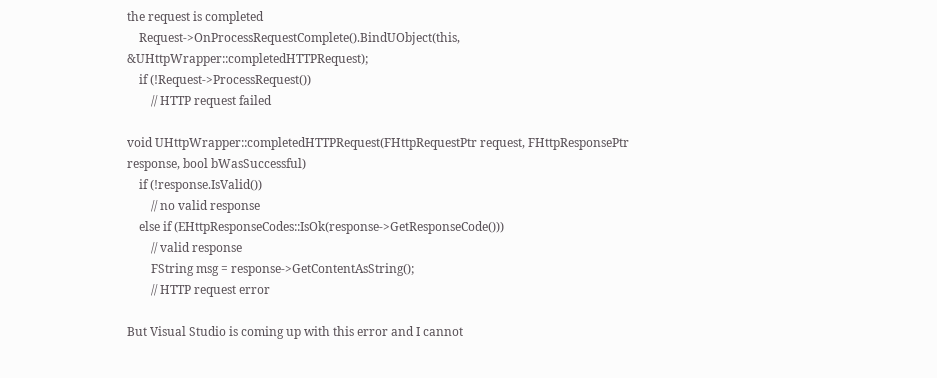the request is completed
    Request->OnProcessRequestComplete().BindUObject(this, &UHttpWrapper::completedHTTPRequest);
    if (!Request->ProcessRequest())
        // HTTP request failed

void UHttpWrapper::completedHTTPRequest(FHttpRequestPtr request, FHttpResponsePtr response, bool bWasSuccessful)
    if (!response.IsValid())
        // no valid response
    else if (EHttpResponseCodes::IsOk(response->GetResponseCode()))
        // valid response
        FString msg = response->GetContentAsString();
        // HTTP request error

But Visual Studio is coming up with this error and I cannot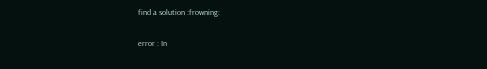find a solution :frowning:

error : In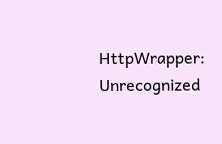HttpWrapper: Unrecognized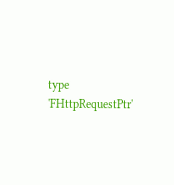type 'FHttpRequestPtr'